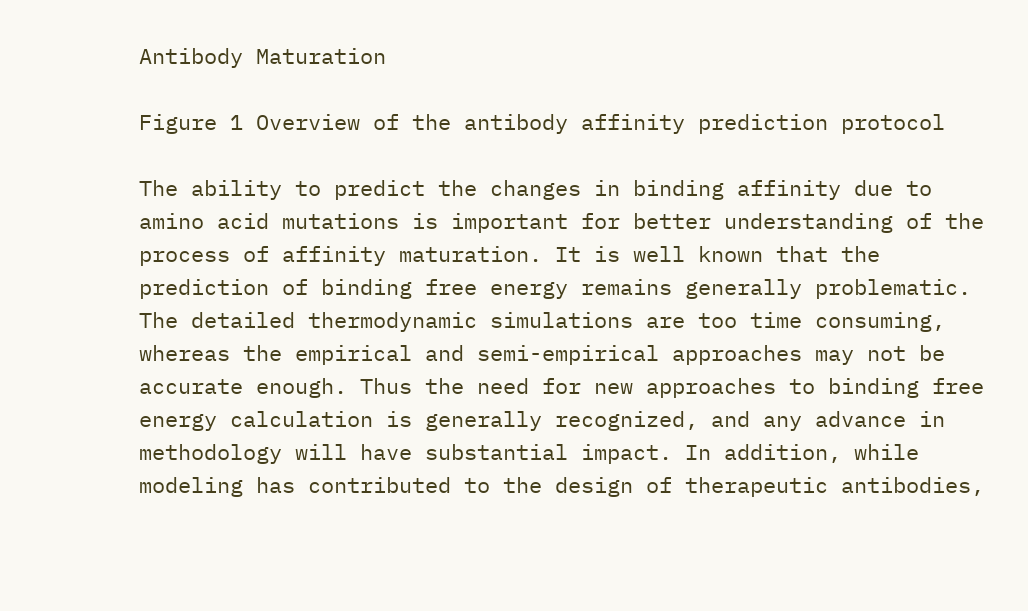Antibody Maturation

Figure 1 Overview of the antibody affinity prediction protocol

The ability to predict the changes in binding affinity due to amino acid mutations is important for better understanding of the process of affinity maturation. It is well known that the prediction of binding free energy remains generally problematic. The detailed thermodynamic simulations are too time consuming, whereas the empirical and semi-empirical approaches may not be accurate enough. Thus the need for new approaches to binding free energy calculation is generally recognized, and any advance in methodology will have substantial impact. In addition, while modeling has contributed to the design of therapeutic antibodies,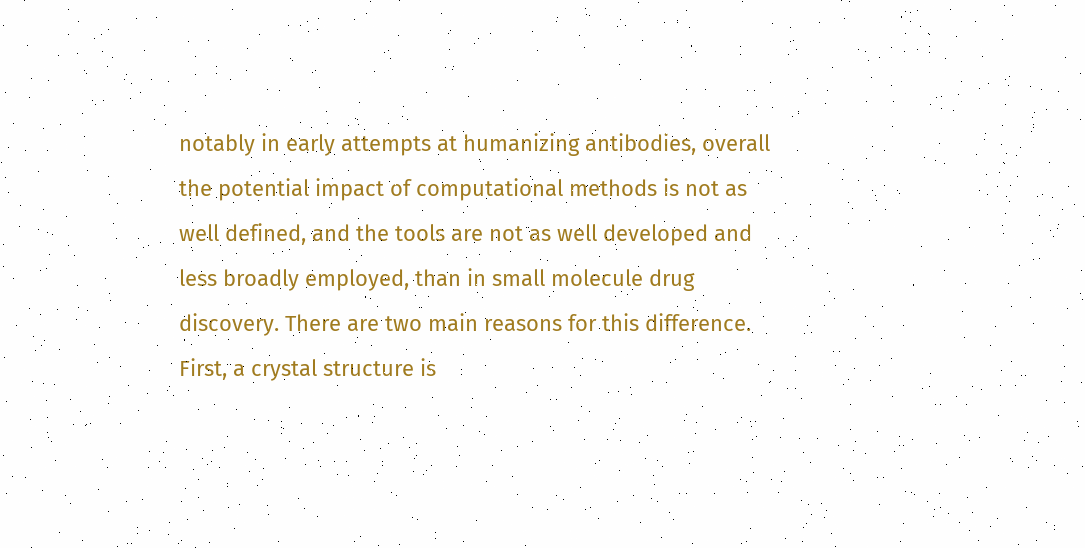notably in early attempts at humanizing antibodies, overall the potential impact of computational methods is not as well defined, and the tools are not as well developed and less broadly employed, than in small molecule drug discovery. There are two main reasons for this difference. First, a crystal structure is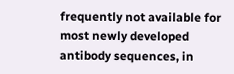frequently not available for most newly developed antibody sequences, in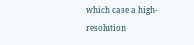which case a high-resolution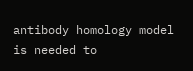antibody homology model is needed to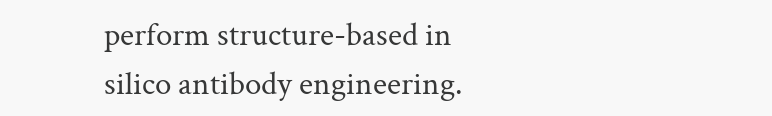perform structure-based in silico antibody engineering.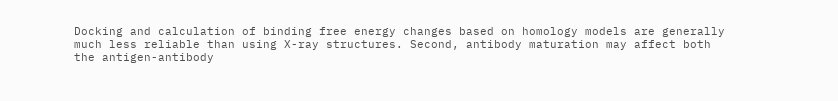Docking and calculation of binding free energy changes based on homology models are generally much less reliable than using X-ray structures. Second, antibody maturation may affect both the antigen-antibody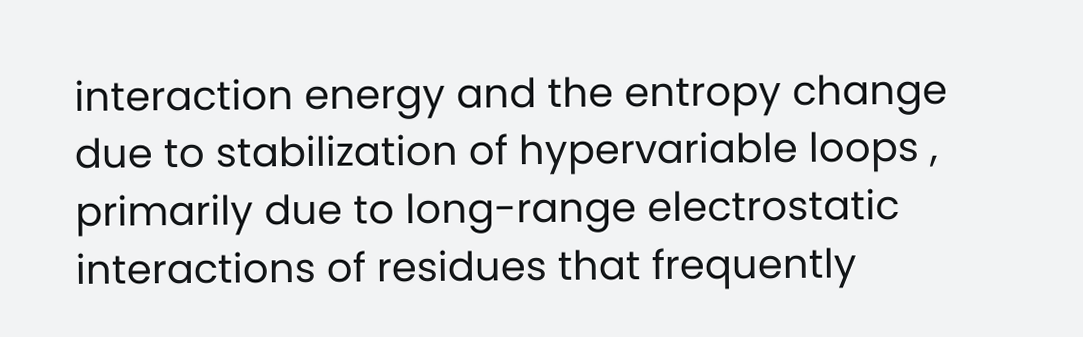interaction energy and the entropy change due to stabilization of hypervariable loops , primarily due to long-range electrostatic interactions of residues that frequently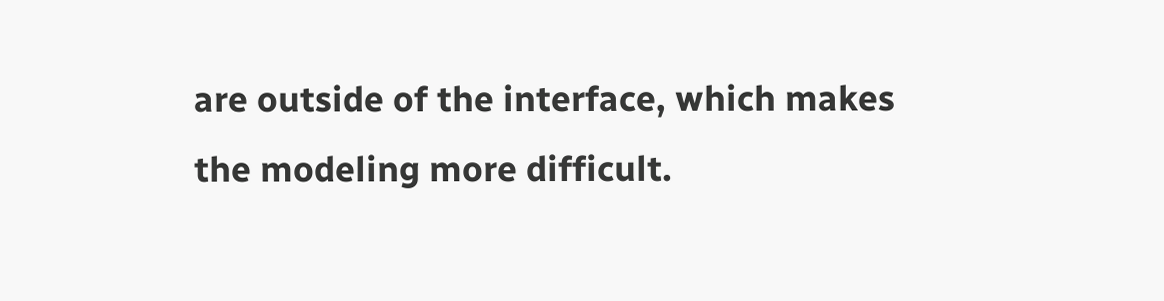are outside of the interface, which makes the modeling more difficult.